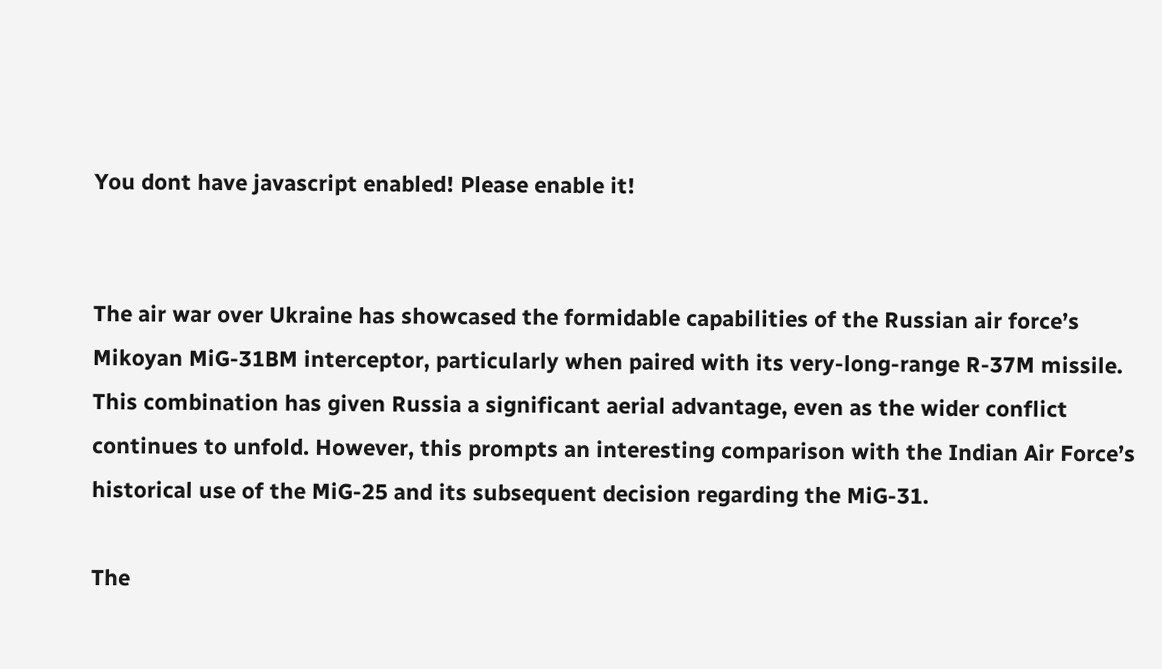You dont have javascript enabled! Please enable it!


The air war over Ukraine has showcased the formidable capabilities of the Russian air force’s Mikoyan MiG-31BM interceptor, particularly when paired with its very-long-range R-37M missile. This combination has given Russia a significant aerial advantage, even as the wider conflict continues to unfold. However, this prompts an interesting comparison with the Indian Air Force’s historical use of the MiG-25 and its subsequent decision regarding the MiG-31.

The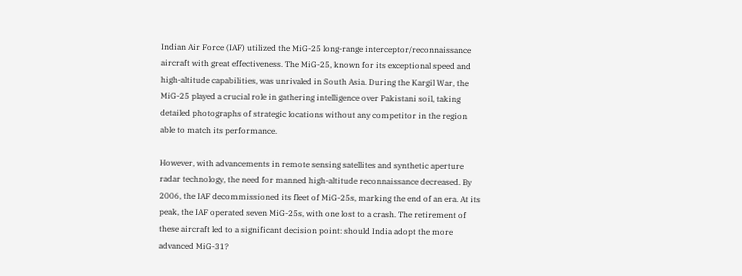Indian Air Force (IAF) utilized the MiG-25 long-range interceptor/reconnaissance aircraft with great effectiveness. The MiG-25, known for its exceptional speed and high-altitude capabilities, was unrivaled in South Asia. During the Kargil War, the MiG-25 played a crucial role in gathering intelligence over Pakistani soil, taking detailed photographs of strategic locations without any competitor in the region able to match its performance.

However, with advancements in remote sensing satellites and synthetic aperture radar technology, the need for manned high-altitude reconnaissance decreased. By 2006, the IAF decommissioned its fleet of MiG-25s, marking the end of an era. At its peak, the IAF operated seven MiG-25s, with one lost to a crash. The retirement of these aircraft led to a significant decision point: should India adopt the more advanced MiG-31?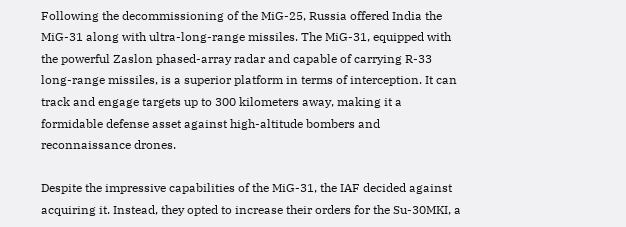Following the decommissioning of the MiG-25, Russia offered India the MiG-31 along with ultra-long-range missiles. The MiG-31, equipped with the powerful Zaslon phased-array radar and capable of carrying R-33 long-range missiles, is a superior platform in terms of interception. It can track and engage targets up to 300 kilometers away, making it a formidable defense asset against high-altitude bombers and reconnaissance drones.

Despite the impressive capabilities of the MiG-31, the IAF decided against acquiring it. Instead, they opted to increase their orders for the Su-30MKI, a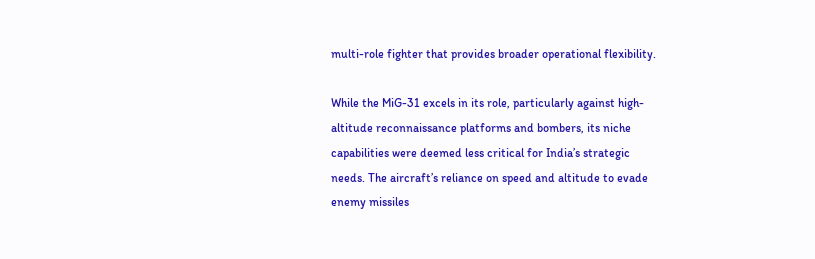multi-role fighter that provides broader operational flexibility.

While the MiG-31 excels in its role, particularly against high-altitude reconnaissance platforms and bombers, its niche capabilities were deemed less critical for India’s strategic needs. The aircraft’s reliance on speed and altitude to evade enemy missiles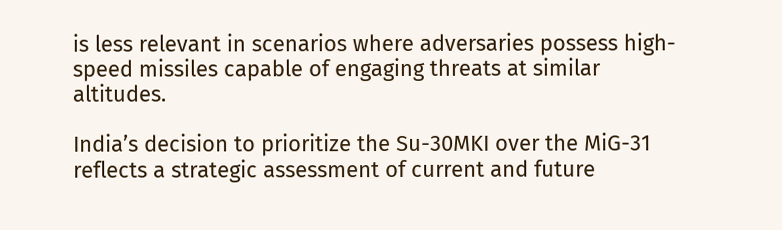is less relevant in scenarios where adversaries possess high-speed missiles capable of engaging threats at similar altitudes.

India’s decision to prioritize the Su-30MKI over the MiG-31 reflects a strategic assessment of current and future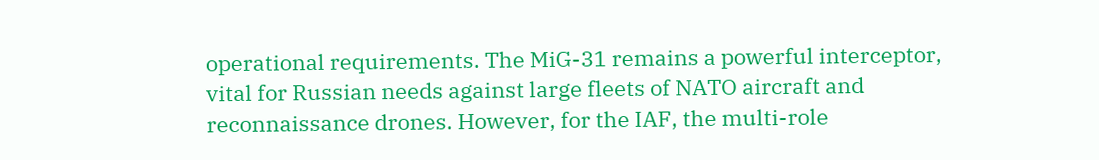operational requirements. The MiG-31 remains a powerful interceptor, vital for Russian needs against large fleets of NATO aircraft and reconnaissance drones. However, for the IAF, the multi-role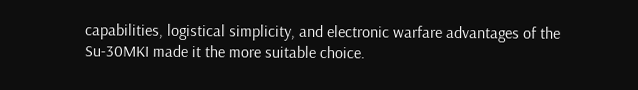capabilities, logistical simplicity, and electronic warfare advantages of the Su-30MKI made it the more suitable choice.